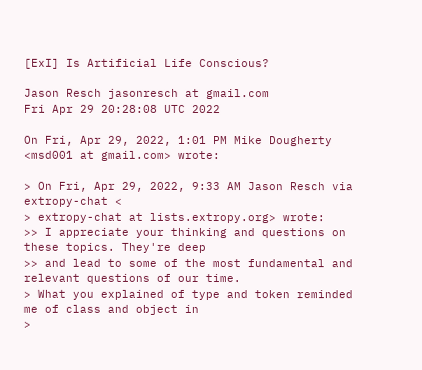[ExI] Is Artificial Life Conscious?

Jason Resch jasonresch at gmail.com
Fri Apr 29 20:28:08 UTC 2022

On Fri, Apr 29, 2022, 1:01 PM Mike Dougherty <msd001 at gmail.com> wrote:

> On Fri, Apr 29, 2022, 9:33 AM Jason Resch via extropy-chat <
> extropy-chat at lists.extropy.org> wrote:
>> I appreciate your thinking and questions on these topics. They're deep
>> and lead to some of the most fundamental and relevant questions of our time.
> What you explained of type and token reminded me of class and object in
>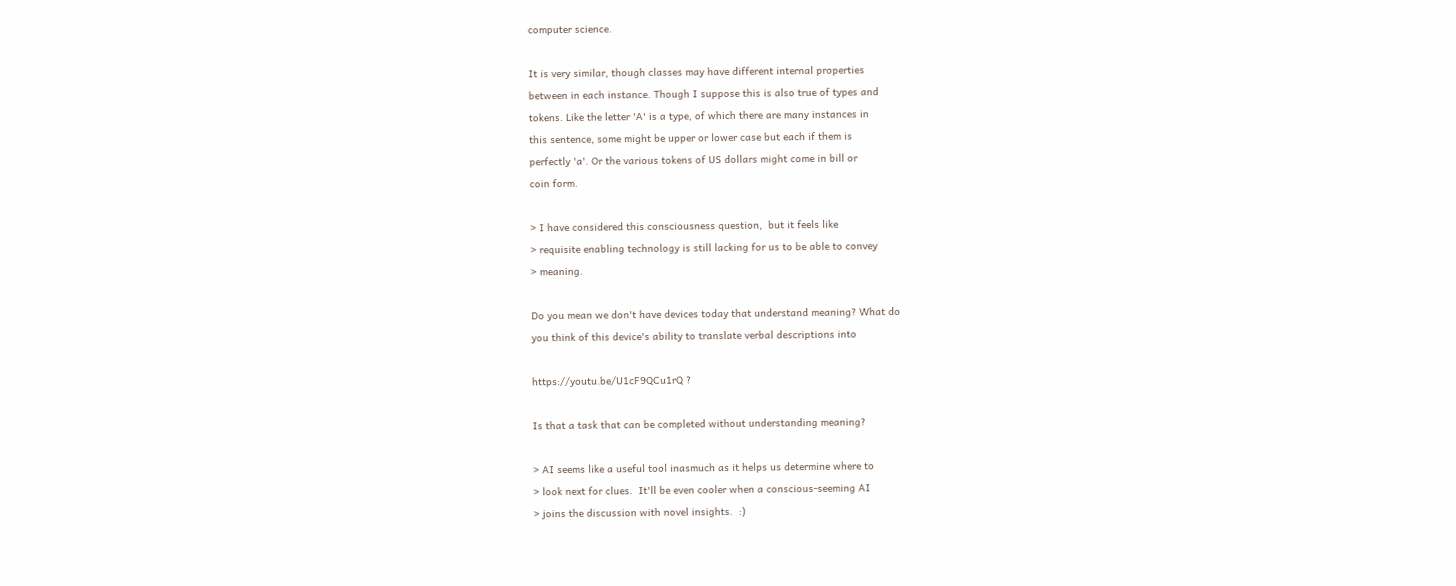computer science.

It is very similar, though classes may have different internal properties
between in each instance. Though I suppose this is also true of types and
tokens. Like the letter 'A' is a type, of which there are many instances in
this sentence, some might be upper or lower case but each if them is
perfectly 'a'. Or the various tokens of US dollars might come in bill or
coin form.

> I have considered this consciousness question,  but it feels like
> requisite enabling technology is still lacking for us to be able to convey
> meaning.

Do you mean we don't have devices today that understand meaning? What do
you think of this device's ability to translate verbal descriptions into

https://youtu.be/U1cF9QCu1rQ ?

Is that a task that can be completed without understanding meaning?

> AI seems like a useful tool inasmuch as it helps us determine where to
> look next for clues.  It'll be even cooler when a conscious-seeming AI
> joins the discussion with novel insights.  :)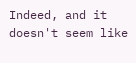Indeed, and it doesn't seem like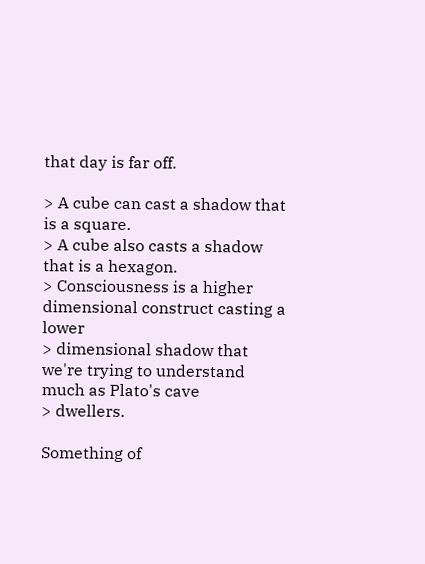that day is far off.

> A cube can cast a shadow that is a square.
> A cube also casts a shadow that is a hexagon.
> Consciousness is a higher dimensional construct casting a lower
> dimensional shadow that we're trying to understand much as Plato's cave
> dwellers.

Something of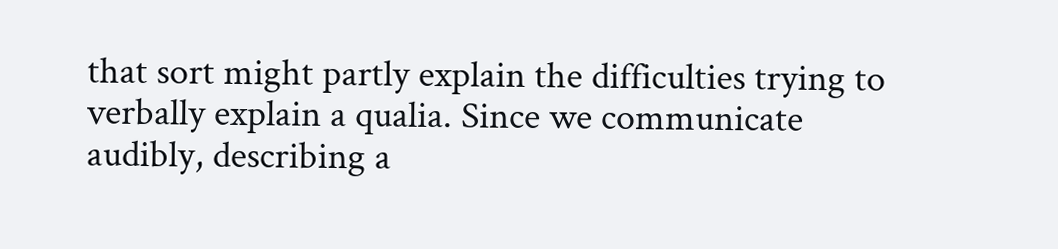that sort might partly explain the difficulties trying to
verbally explain a qualia. Since we communicate audibly, describing a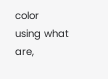color
using what are,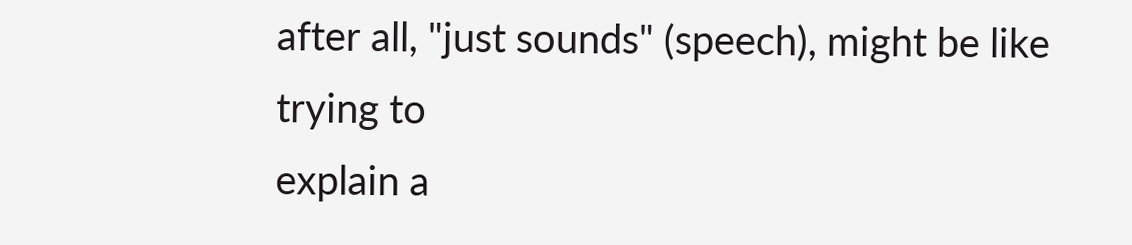after all, "just sounds" (speech), might be like trying to
explain a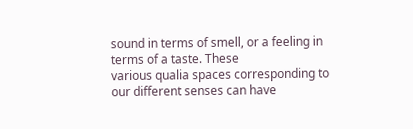sound in terms of smell, or a feeling in terms of a taste. These
various qualia spaces corresponding to our different senses can have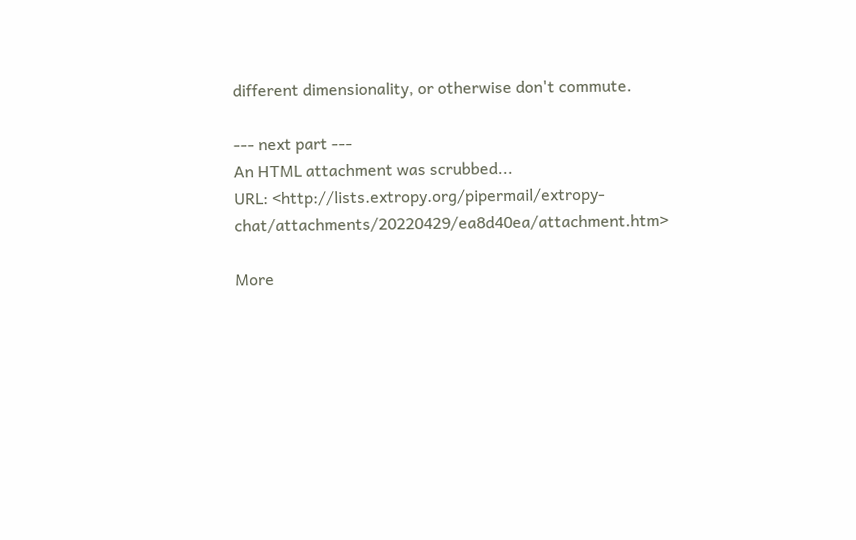different dimensionality, or otherwise don't commute.

--- next part ---
An HTML attachment was scrubbed...
URL: <http://lists.extropy.org/pipermail/extropy-chat/attachments/20220429/ea8d40ea/attachment.htm>

More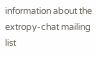information about the extropy-chat mailing list